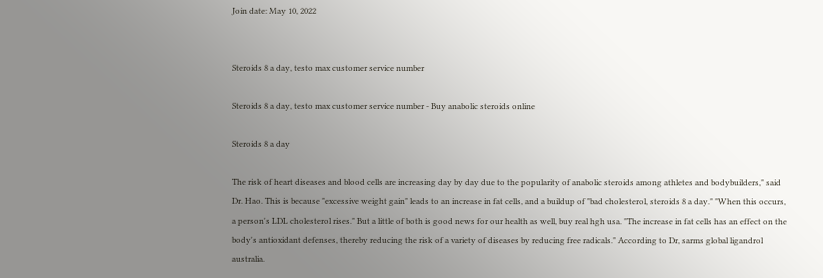Join date: May 10, 2022


Steroids 8 a day, testo max customer service number

Steroids 8 a day, testo max customer service number - Buy anabolic steroids online

Steroids 8 a day

The risk of heart diseases and blood cells are increasing day by day due to the popularity of anabolic steroids among athletes and bodybuilders," said Dr. Hao. This is because "excessive weight gain" leads to an increase in fat cells, and a buildup of "bad cholesterol, steroids 8 a day." "When this occurs, a person's LDL cholesterol rises." But a little of both is good news for our health as well, buy real hgh usa. "The increase in fat cells has an effect on the body's antioxidant defenses, thereby reducing the risk of a variety of diseases by reducing free radicals." According to Dr, sarms global ligandrol australia.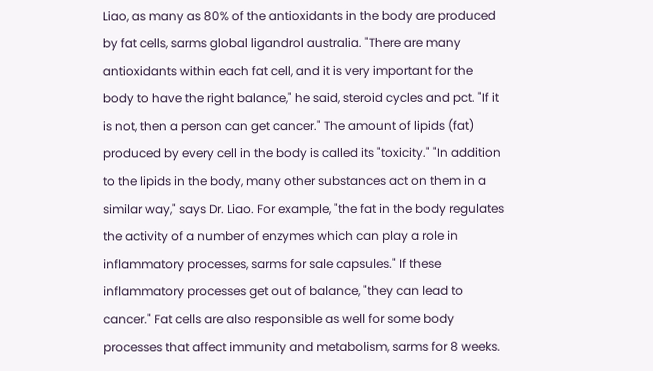Liao, as many as 80% of the antioxidants in the body are produced by fat cells, sarms global ligandrol australia. "There are many antioxidants within each fat cell, and it is very important for the body to have the right balance," he said, steroid cycles and pct. "If it is not, then a person can get cancer." The amount of lipids (fat) produced by every cell in the body is called its "toxicity." "In addition to the lipids in the body, many other substances act on them in a similar way," says Dr. Liao. For example, "the fat in the body regulates the activity of a number of enzymes which can play a role in inflammatory processes, sarms for sale capsules." If these inflammatory processes get out of balance, "they can lead to cancer." Fat cells are also responsible as well for some body processes that affect immunity and metabolism, sarms for 8 weeks.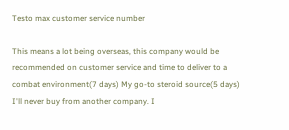Testo max customer service number

This means a lot being overseas, this company would be recommended on customer service and time to deliver to a combat environment(7 days) My go-to steroid source(5 days) I'll never buy from another company. I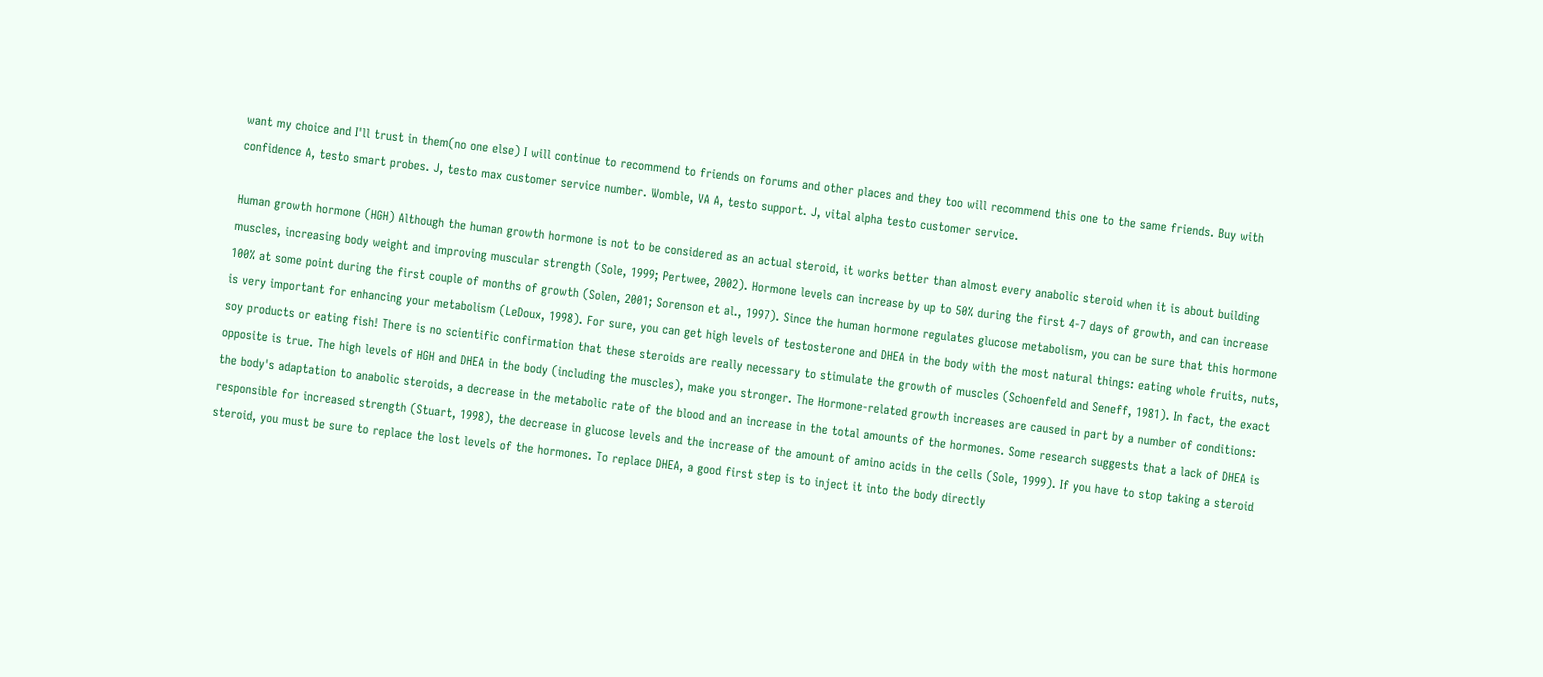want my choice and I'll trust in them(no one else) I will continue to recommend to friends on forums and other places and they too will recommend this one to the same friends. Buy with confidence A, testo smart probes. J, testo max customer service number. Womble, VA A, testo support. J, vital alpha testo customer service.

Human growth hormone (HGH) Although the human growth hormone is not to be considered as an actual steroid, it works better than almost every anabolic steroid when it is about building muscles, increasing body weight and improving muscular strength (Sole, 1999; Pertwee, 2002). Hormone levels can increase by up to 50% during the first 4-7 days of growth, and can increase 100% at some point during the first couple of months of growth (Solen, 2001; Sorenson et al., 1997). Since the human hormone regulates glucose metabolism, you can be sure that this hormone is very important for enhancing your metabolism (LeDoux, 1998). For sure, you can get high levels of testosterone and DHEA in the body with the most natural things: eating whole fruits, nuts, soy products or eating fish! There is no scientific confirmation that these steroids are really necessary to stimulate the growth of muscles (Schoenfeld and Seneff, 1981). In fact, the exact opposite is true. The high levels of HGH and DHEA in the body (including the muscles), make you stronger. The Hormone-related growth increases are caused in part by a number of conditions: the body's adaptation to anabolic steroids, a decrease in the metabolic rate of the blood and an increase in the total amounts of the hormones. Some research suggests that a lack of DHEA is responsible for increased strength (Stuart, 1998), the decrease in glucose levels and the increase of the amount of amino acids in the cells (Sole, 1999). If you have to stop taking a steroid steroid, you must be sure to replace the lost levels of the hormones. To replace DHEA, a good first step is to inject it into the body directly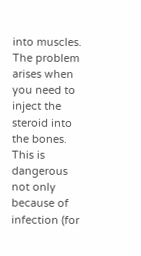into muscles. The problem arises when you need to inject the steroid into the bones. This is dangerous not only because of infection (for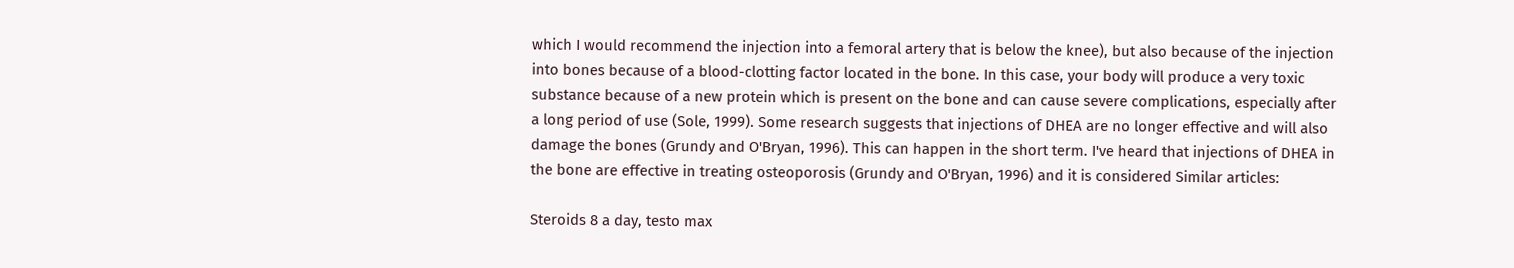which I would recommend the injection into a femoral artery that is below the knee), but also because of the injection into bones because of a blood-clotting factor located in the bone. In this case, your body will produce a very toxic substance because of a new protein which is present on the bone and can cause severe complications, especially after a long period of use (Sole, 1999). Some research suggests that injections of DHEA are no longer effective and will also damage the bones (Grundy and O'Bryan, 1996). This can happen in the short term. I've heard that injections of DHEA in the bone are effective in treating osteoporosis (Grundy and O'Bryan, 1996) and it is considered Similar articles:

Steroids 8 a day, testo max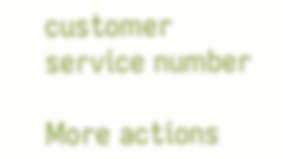customer service number

More actions